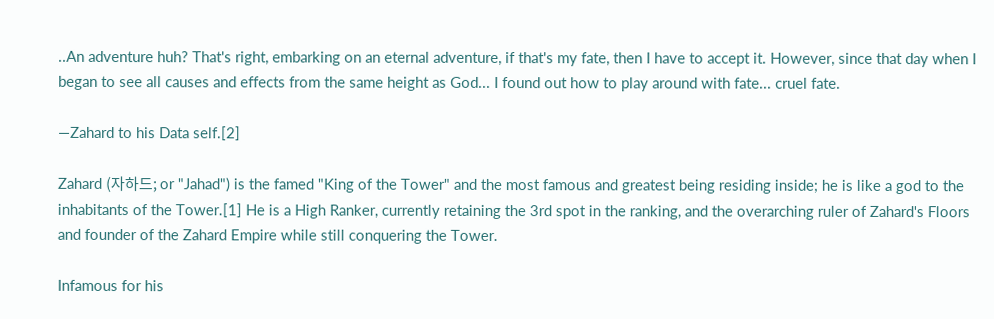..An adventure huh? That's right, embarking on an eternal adventure, if that's my fate, then I have to accept it. However, since that day when I began to see all causes and effects from the same height as God... I found out how to play around with fate... cruel fate.

—Zahard to his Data self.[2]

Zahard (자하드; or "Jahad") is the famed "King of the Tower" and the most famous and greatest being residing inside; he is like a god to the inhabitants of the Tower.[1] He is a High Ranker, currently retaining the 3rd spot in the ranking, and the overarching ruler of Zahard's Floors and founder of the Zahard Empire while still conquering the Tower.

Infamous for his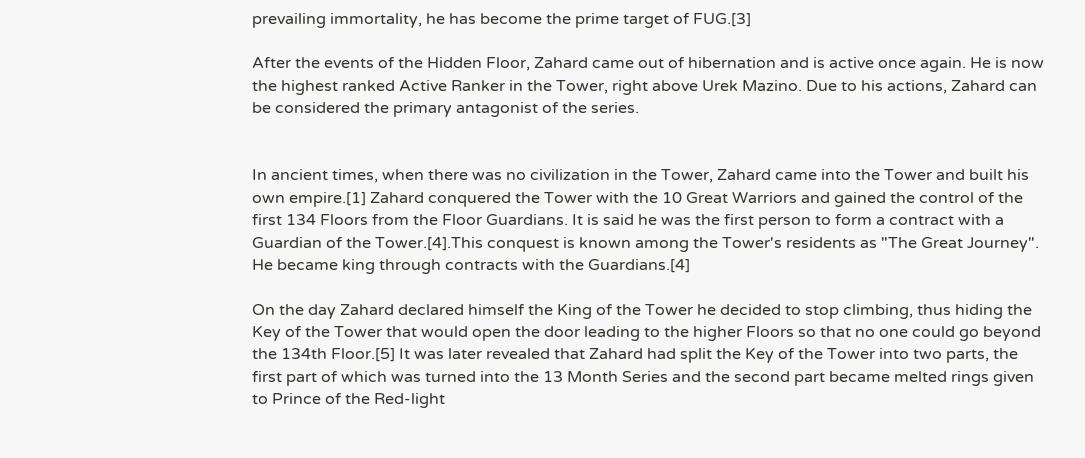prevailing immortality, he has become the prime target of FUG.[3]

After the events of the Hidden Floor, Zahard came out of hibernation and is active once again. He is now the highest ranked Active Ranker in the Tower, right above Urek Mazino. Due to his actions, Zahard can be considered the primary antagonist of the series.


In ancient times, when there was no civilization in the Tower, Zahard came into the Tower and built his own empire.[1] Zahard conquered the Tower with the 10 Great Warriors and gained the control of the first 134 Floors from the Floor Guardians. It is said he was the first person to form a contract with a Guardian of the Tower.[4].This conquest is known among the Tower's residents as "The Great Journey". He became king through contracts with the Guardians.[4]

On the day Zahard declared himself the King of the Tower he decided to stop climbing, thus hiding the Key of the Tower that would open the door leading to the higher Floors so that no one could go beyond the 134th Floor.[5] It was later revealed that Zahard had split the Key of the Tower into two parts, the first part of which was turned into the 13 Month Series and the second part became melted rings given to Prince of the Red-light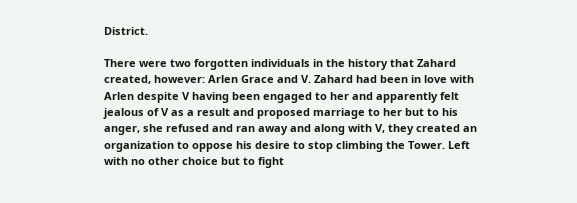District.

There were two forgotten individuals in the history that Zahard created, however: Arlen Grace and V. Zahard had been in love with Arlen despite V having been engaged to her and apparently felt jealous of V as a result and proposed marriage to her but to his anger, she refused and ran away and along with V, they created an organization to oppose his desire to stop climbing the Tower. Left with no other choice but to fight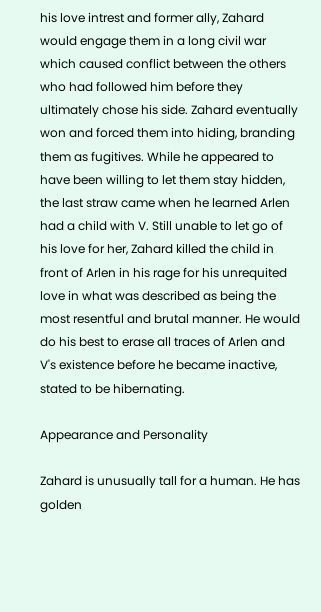his love intrest and former ally, Zahard would engage them in a long civil war which caused conflict between the others who had followed him before they ultimately chose his side. Zahard eventually won and forced them into hiding, branding them as fugitives. While he appeared to have been willing to let them stay hidden, the last straw came when he learned Arlen had a child with V. Still unable to let go of his love for her, Zahard killed the child in front of Arlen in his rage for his unrequited love in what was described as being the most resentful and brutal manner. He would do his best to erase all traces of Arlen and V's existence before he became inactive, stated to be hibernating.

Appearance and Personality

Zahard is unusually tall for a human. He has golden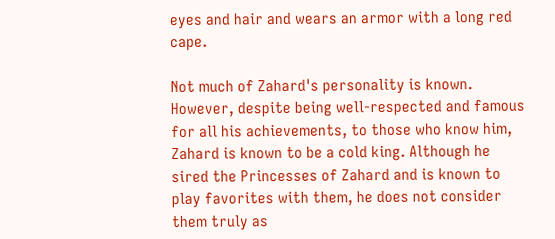eyes and hair and wears an armor with a long red cape.

Not much of Zahard's personality is known. However, despite being well-respected and famous for all his achievements, to those who know him, Zahard is known to be a cold king. Although he sired the Princesses of Zahard and is known to play favorites with them, he does not consider them truly as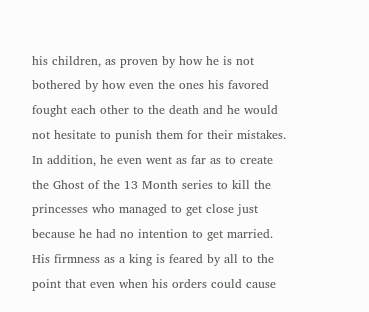his children, as proven by how he is not bothered by how even the ones his favored fought each other to the death and he would not hesitate to punish them for their mistakes. In addition, he even went as far as to create the Ghost of the 13 Month series to kill the princesses who managed to get close just because he had no intention to get married. His firmness as a king is feared by all to the point that even when his orders could cause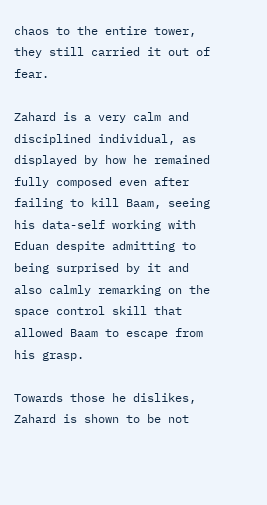chaos to the entire tower, they still carried it out of fear.

Zahard is a very calm and disciplined individual, as displayed by how he remained fully composed even after failing to kill Baam, seeing his data-self working with Eduan despite admitting to being surprised by it and also calmly remarking on the space control skill that allowed Baam to escape from his grasp.

Towards those he dislikes, Zahard is shown to be not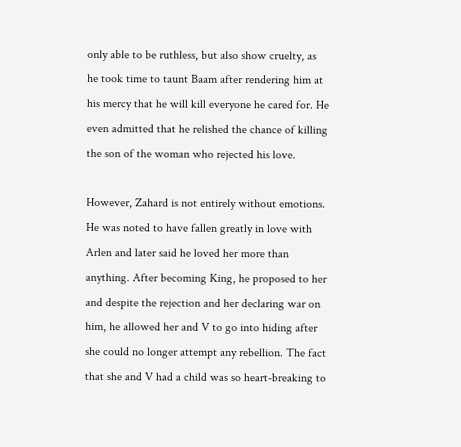only able to be ruthless, but also show cruelty, as he took time to taunt Baam after rendering him at his mercy that he will kill everyone he cared for. He even admitted that he relished the chance of killing the son of the woman who rejected his love.

However, Zahard is not entirely without emotions. He was noted to have fallen greatly in love with Arlen and later said he loved her more than anything. After becoming King, he proposed to her and despite the rejection and her declaring war on him, he allowed her and V to go into hiding after she could no longer attempt any rebellion. The fact that she and V had a child was so heart-breaking to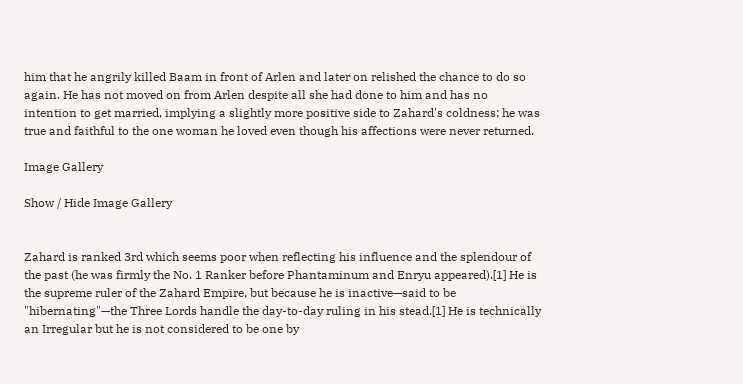him that he angrily killed Baam in front of Arlen and later on relished the chance to do so again. He has not moved on from Arlen despite all she had done to him and has no intention to get married, implying a slightly more positive side to Zahard's coldness; he was true and faithful to the one woman he loved even though his affections were never returned.

Image Gallery

Show / Hide Image Gallery


Zahard is ranked 3rd which seems poor when reflecting his influence and the splendour of the past (he was firmly the No. 1 Ranker before Phantaminum and Enryu appeared).[1] He is the supreme ruler of the Zahard Empire, but because he is inactive—said to be "hibernating"—the Three Lords handle the day-to-day ruling in his stead.[1] He is technically an Irregular but he is not considered to be one by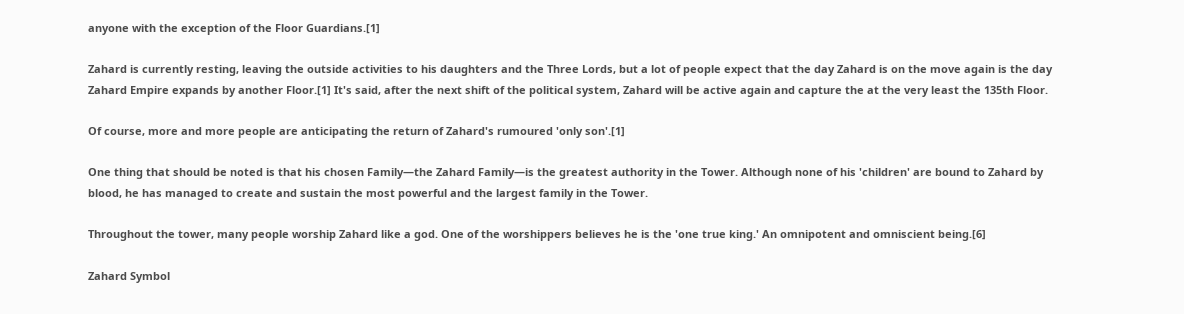anyone with the exception of the Floor Guardians.[1]

Zahard is currently resting, leaving the outside activities to his daughters and the Three Lords, but a lot of people expect that the day Zahard is on the move again is the day Zahard Empire expands by another Floor.[1] It's said, after the next shift of the political system, Zahard will be active again and capture the at the very least the 135th Floor.

Of course, more and more people are anticipating the return of Zahard's rumoured 'only son'.[1]

One thing that should be noted is that his chosen Family—the Zahard Family—is the greatest authority in the Tower. Although none of his 'children' are bound to Zahard by blood, he has managed to create and sustain the most powerful and the largest family in the Tower.

Throughout the tower, many people worship Zahard like a god. One of the worshippers believes he is the 'one true king.' An omnipotent and omniscient being.[6]

Zahard Symbol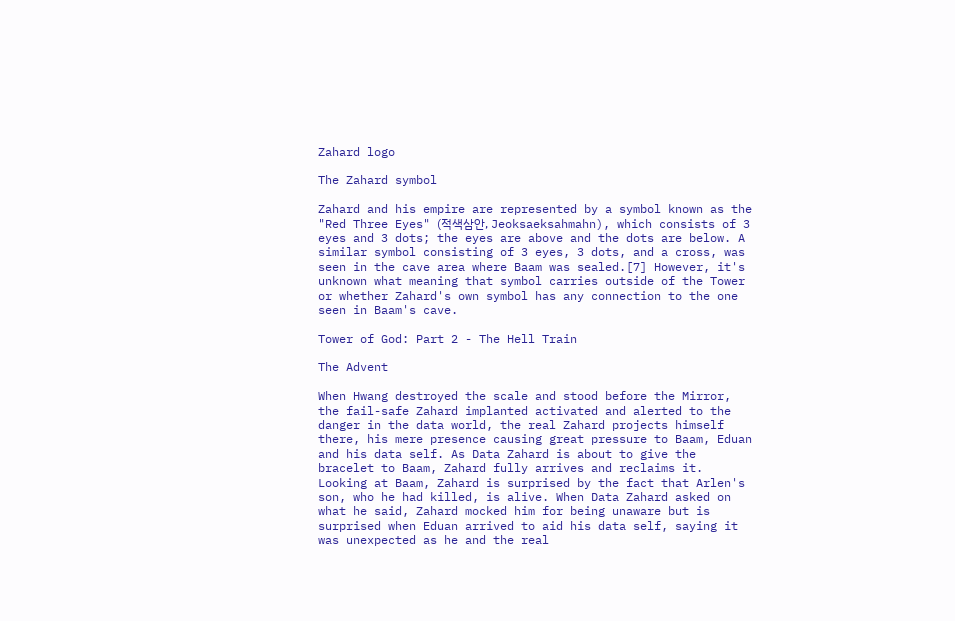Zahard logo

The Zahard symbol

Zahard and his empire are represented by a symbol known as the "Red Three Eyes" (적색삼안, Jeoksaeksahmahn), which consists of 3 eyes and 3 dots; the eyes are above and the dots are below. A similar symbol consisting of 3 eyes, 3 dots, and a cross, was seen in the cave area where Baam was sealed.[7] However, it's unknown what meaning that symbol carries outside of the Tower or whether Zahard's own symbol has any connection to the one seen in Baam's cave.

Tower of God: Part 2 - The Hell Train

The Advent

When Hwang destroyed the scale and stood before the Mirror, the fail-safe Zahard implanted activated and alerted to the danger in the data world, the real Zahard projects himself there, his mere presence causing great pressure to Baam, Eduan and his data self. As Data Zahard is about to give the bracelet to Baam, Zahard fully arrives and reclaims it. Looking at Baam, Zahard is surprised by the fact that Arlen's son, who he had killed, is alive. When Data Zahard asked on what he said, Zahard mocked him for being unaware but is surprised when Eduan arrived to aid his data self, saying it was unexpected as he and the real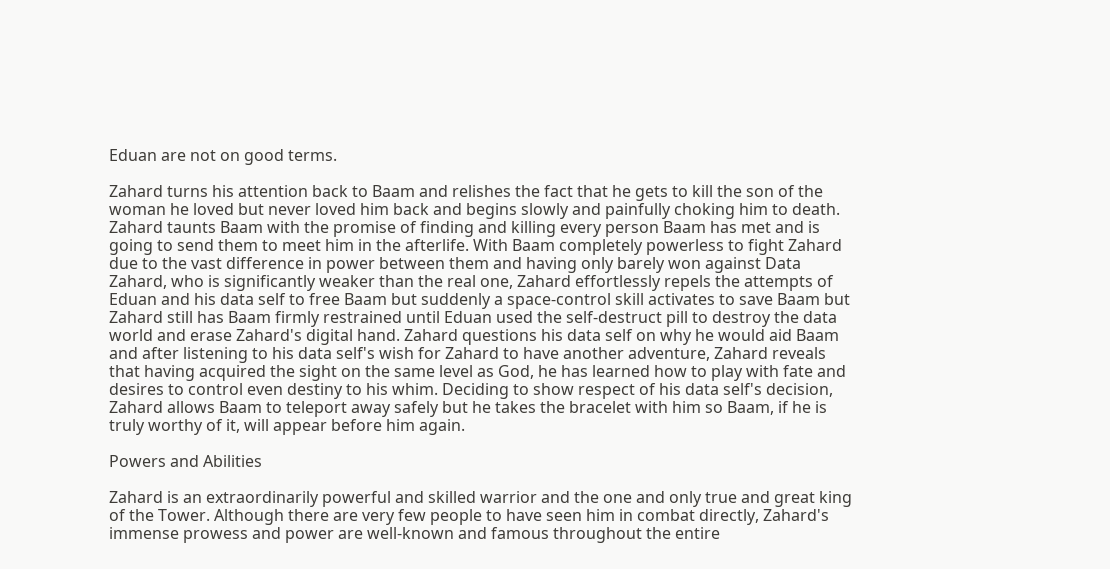Eduan are not on good terms.

Zahard turns his attention back to Baam and relishes the fact that he gets to kill the son of the woman he loved but never loved him back and begins slowly and painfully choking him to death. Zahard taunts Baam with the promise of finding and killing every person Baam has met and is going to send them to meet him in the afterlife. With Baam completely powerless to fight Zahard due to the vast difference in power between them and having only barely won against Data Zahard, who is significantly weaker than the real one, Zahard effortlessly repels the attempts of Eduan and his data self to free Baam but suddenly a space-control skill activates to save Baam but Zahard still has Baam firmly restrained until Eduan used the self-destruct pill to destroy the data world and erase Zahard's digital hand. Zahard questions his data self on why he would aid Baam and after listening to his data self's wish for Zahard to have another adventure, Zahard reveals that having acquired the sight on the same level as God, he has learned how to play with fate and desires to control even destiny to his whim. Deciding to show respect of his data self's decision, Zahard allows Baam to teleport away safely but he takes the bracelet with him so Baam, if he is truly worthy of it, will appear before him again.

Powers and Abilities

Zahard is an extraordinarily powerful and skilled warrior and the one and only true and great king of the Tower. Although there are very few people to have seen him in combat directly, Zahard's immense prowess and power are well-known and famous throughout the entire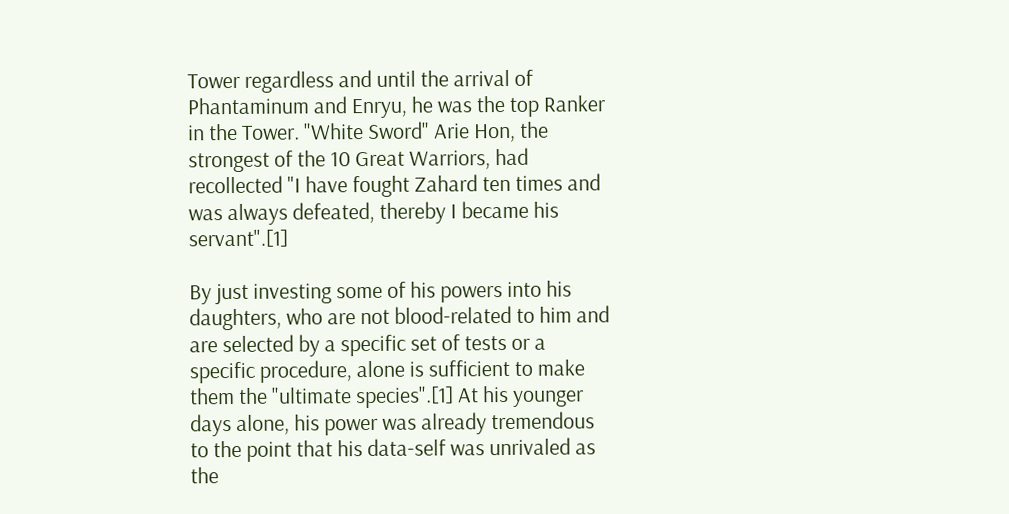Tower regardless and until the arrival of Phantaminum and Enryu, he was the top Ranker in the Tower. "White Sword" Arie Hon, the strongest of the 10 Great Warriors, had recollected "I have fought Zahard ten times and was always defeated, thereby I became his servant".[1]

By just investing some of his powers into his daughters, who are not blood-related to him and are selected by a specific set of tests or a specific procedure, alone is sufficient to make them the "ultimate species".[1] At his younger days alone, his power was already tremendous to the point that his data-self was unrivaled as the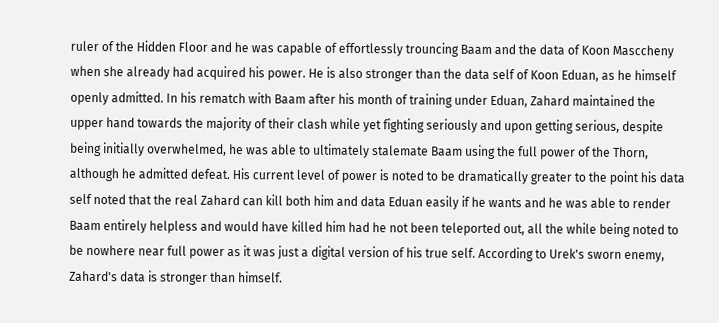ruler of the Hidden Floor and he was capable of effortlessly trouncing Baam and the data of Koon Masccheny when she already had acquired his power. He is also stronger than the data self of Koon Eduan, as he himself openly admitted. In his rematch with Baam after his month of training under Eduan, Zahard maintained the upper hand towards the majority of their clash while yet fighting seriously and upon getting serious, despite being initially overwhelmed, he was able to ultimately stalemate Baam using the full power of the Thorn, although he admitted defeat. His current level of power is noted to be dramatically greater to the point his data self noted that the real Zahard can kill both him and data Eduan easily if he wants and he was able to render Baam entirely helpless and would have killed him had he not been teleported out, all the while being noted to be nowhere near full power as it was just a digital version of his true self. According to Urek's sworn enemy, Zahard's data is stronger than himself.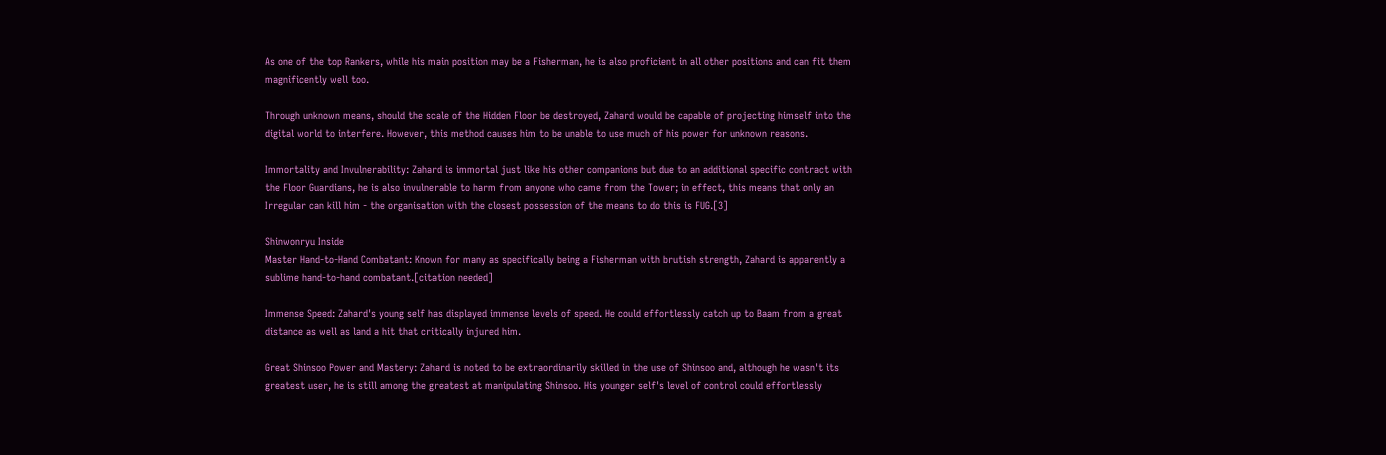As one of the top Rankers, while his main position may be a Fisherman, he is also proficient in all other positions and can fit them magnificently well too.

Through unknown means, should the scale of the Hidden Floor be destroyed, Zahard would be capable of projecting himself into the digital world to interfere. However, this method causes him to be unable to use much of his power for unknown reasons.

Immortality and Invulnerability: Zahard is immortal just like his other companions but due to an additional specific contract with the Floor Guardians, he is also invulnerable to harm from anyone who came from the Tower; in effect, this means that only an Irregular can kill him - the organisation with the closest possession of the means to do this is FUG.[3]

Shinwonryu Inside
Master Hand-to-Hand Combatant: Known for many as specifically being a Fisherman with brutish strength, Zahard is apparently a sublime hand-to-hand combatant.[citation needed]

Immense Speed: Zahard's young self has displayed immense levels of speed. He could effortlessly catch up to Baam from a great distance as well as land a hit that critically injured him.

Great Shinsoo Power and Mastery: Zahard is noted to be extraordinarily skilled in the use of Shinsoo and, although he wasn't its greatest user, he is still among the greatest at manipulating Shinsoo. His younger self's level of control could effortlessly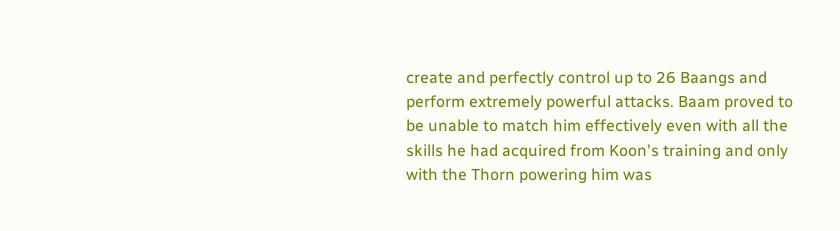create and perfectly control up to 26 Baangs and perform extremely powerful attacks. Baam proved to be unable to match him effectively even with all the skills he had acquired from Koon's training and only with the Thorn powering him was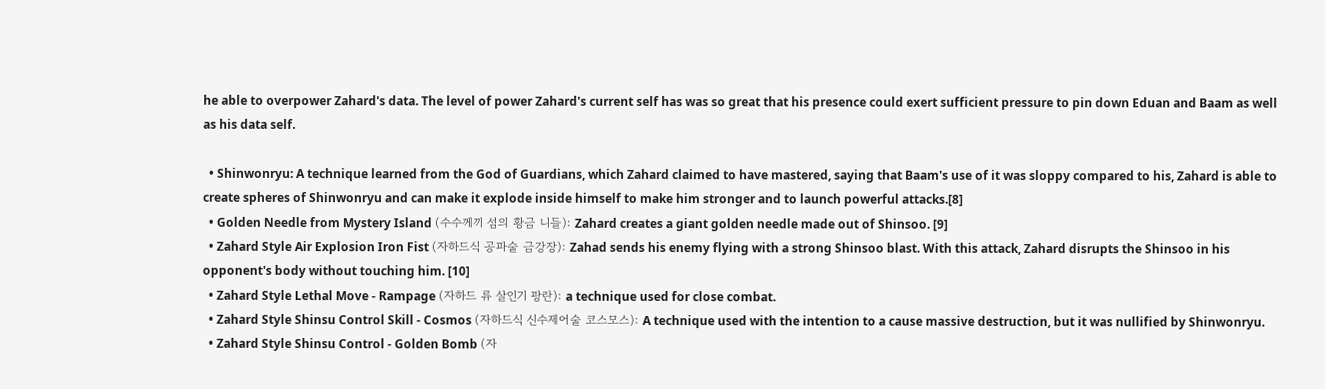he able to overpower Zahard's data. The level of power Zahard's current self has was so great that his presence could exert sufficient pressure to pin down Eduan and Baam as well as his data self.

  • Shinwonryu: A technique learned from the God of Guardians, which Zahard claimed to have mastered, saying that Baam's use of it was sloppy compared to his, Zahard is able to create spheres of Shinwonryu and can make it explode inside himself to make him stronger and to launch powerful attacks.[8]
  • Golden Needle from Mystery Island (수수께끼 섬의 황금 니들): Zahard creates a giant golden needle made out of Shinsoo. [9]
  • Zahard Style Air Explosion Iron Fist (자하드식 공파술 금강장): Zahad sends his enemy flying with a strong Shinsoo blast. With this attack, Zahard disrupts the Shinsoo in his opponent's body without touching him. [10]
  • Zahard Style Lethal Move - Rampage (자하드 류 살인기 팡란): a technique used for close combat.
  • Zahard Style Shinsu Control Skill - Cosmos (자하드식 신수제어술 코스모스): A technique used with the intention to a cause massive destruction, but it was nullified by Shinwonryu.
  • Zahard Style Shinsu Control - Golden Bomb (자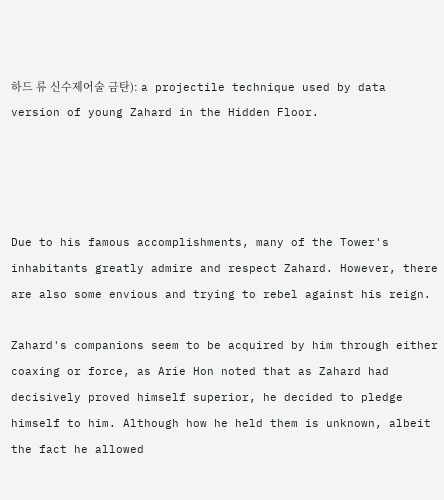하드 류 신수제어술 금탄): a projectile technique used by data version of young Zahard in the Hidden Floor.




Due to his famous accomplishments, many of the Tower's inhabitants greatly admire and respect Zahard. However, there are also some envious and trying to rebel against his reign.

Zahard's companions seem to be acquired by him through either coaxing or force, as Arie Hon noted that as Zahard had decisively proved himself superior, he decided to pledge himself to him. Although how he held them is unknown, albeit the fact he allowed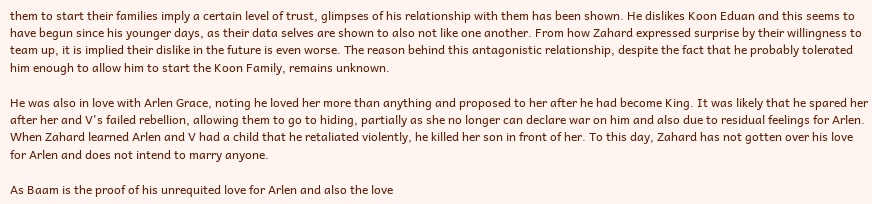them to start their families imply a certain level of trust, glimpses of his relationship with them has been shown. He dislikes Koon Eduan and this seems to have begun since his younger days, as their data selves are shown to also not like one another. From how Zahard expressed surprise by their willingness to team up, it is implied their dislike in the future is even worse. The reason behind this antagonistic relationship, despite the fact that he probably tolerated him enough to allow him to start the Koon Family, remains unknown.

He was also in love with Arlen Grace, noting he loved her more than anything and proposed to her after he had become King. It was likely that he spared her after her and V's failed rebellion, allowing them to go to hiding, partially as she no longer can declare war on him and also due to residual feelings for Arlen. When Zahard learned Arlen and V had a child that he retaliated violently, he killed her son in front of her. To this day, Zahard has not gotten over his love for Arlen and does not intend to marry anyone.

As Baam is the proof of his unrequited love for Arlen and also the love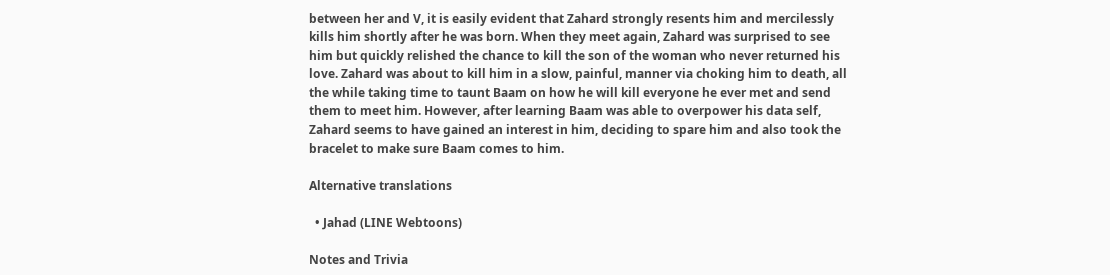between her and V, it is easily evident that Zahard strongly resents him and mercilessly kills him shortly after he was born. When they meet again, Zahard was surprised to see him but quickly relished the chance to kill the son of the woman who never returned his love. Zahard was about to kill him in a slow, painful, manner via choking him to death, all the while taking time to taunt Baam on how he will kill everyone he ever met and send them to meet him. However, after learning Baam was able to overpower his data self, Zahard seems to have gained an interest in him, deciding to spare him and also took the bracelet to make sure Baam comes to him.

Alternative translations

  • Jahad (LINE Webtoons)

Notes and Trivia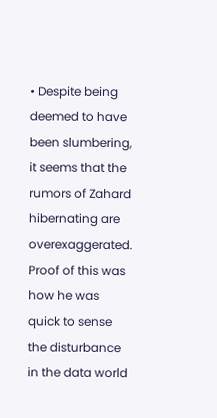• Despite being deemed to have been slumbering, it seems that the rumors of Zahard hibernating are overexaggerated. Proof of this was how he was quick to sense the disturbance in the data world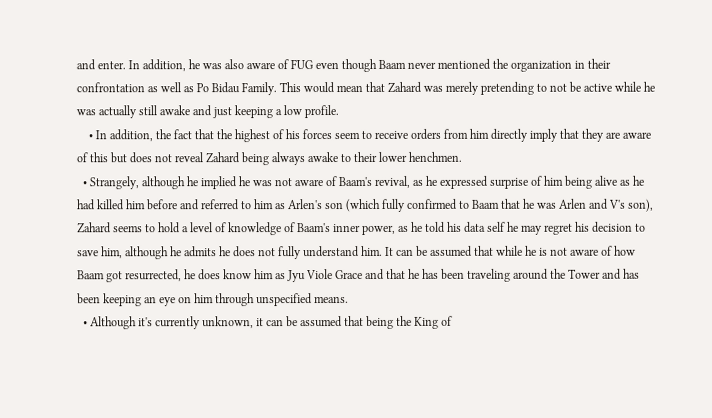and enter. In addition, he was also aware of FUG even though Baam never mentioned the organization in their confrontation as well as Po Bidau Family. This would mean that Zahard was merely pretending to not be active while he was actually still awake and just keeping a low profile.
    • In addition, the fact that the highest of his forces seem to receive orders from him directly imply that they are aware of this but does not reveal Zahard being always awake to their lower henchmen.
  • Strangely, although he implied he was not aware of Baam's revival, as he expressed surprise of him being alive as he had killed him before and referred to him as Arlen's son (which fully confirmed to Baam that he was Arlen and V's son), Zahard seems to hold a level of knowledge of Baam's inner power, as he told his data self he may regret his decision to save him, although he admits he does not fully understand him. It can be assumed that while he is not aware of how Baam got resurrected, he does know him as Jyu Viole Grace and that he has been traveling around the Tower and has been keeping an eye on him through unspecified means.
  • Although it's currently unknown, it can be assumed that being the King of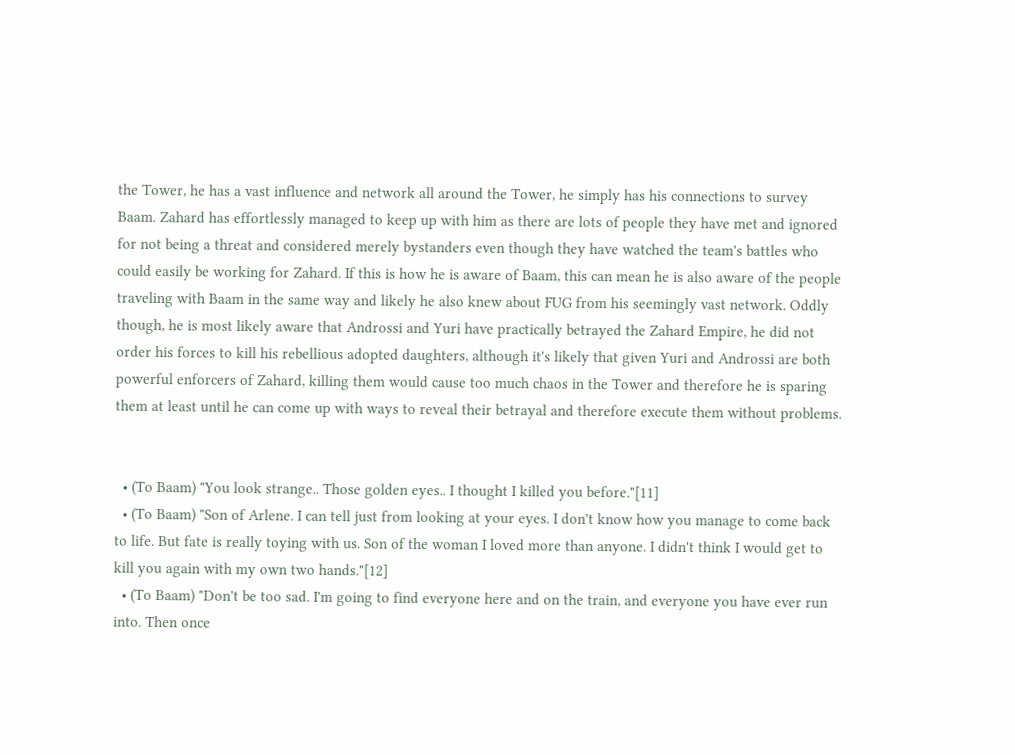the Tower, he has a vast influence and network all around the Tower, he simply has his connections to survey Baam. Zahard has effortlessly managed to keep up with him as there are lots of people they have met and ignored for not being a threat and considered merely bystanders even though they have watched the team's battles who could easily be working for Zahard. If this is how he is aware of Baam, this can mean he is also aware of the people traveling with Baam in the same way and likely he also knew about FUG from his seemingly vast network. Oddly though, he is most likely aware that Androssi and Yuri have practically betrayed the Zahard Empire, he did not order his forces to kill his rebellious adopted daughters, although it's likely that given Yuri and Androssi are both powerful enforcers of Zahard, killing them would cause too much chaos in the Tower and therefore he is sparing them at least until he can come up with ways to reveal their betrayal and therefore execute them without problems.


  • (To Baam) "You look strange.. Those golden eyes.. I thought I killed you before."[11]
  • (To Baam) "Son of Arlene. I can tell just from looking at your eyes. I don't know how you manage to come back to life. But fate is really toying with us. Son of the woman I loved more than anyone. I didn't think I would get to kill you again with my own two hands."[12]
  • (To Baam) "Don't be too sad. I'm going to find everyone here and on the train, and everyone you have ever run into. Then once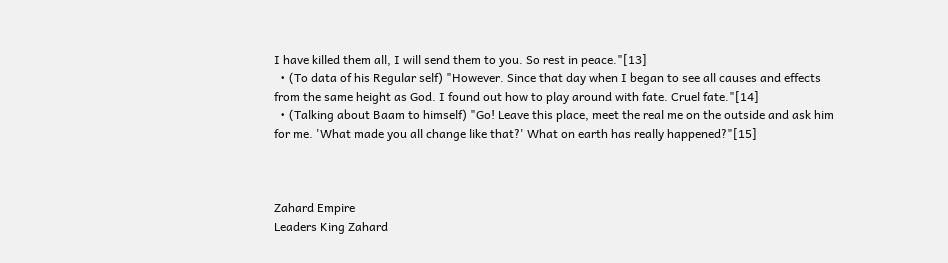I have killed them all, I will send them to you. So rest in peace."[13]
  • (To data of his Regular self) "However. Since that day when I began to see all causes and effects from the same height as God. I found out how to play around with fate. Cruel fate."[14]
  • (Talking about Baam to himself) "Go! Leave this place, meet the real me on the outside and ask him for me. 'What made you all change like that?' What on earth has really happened?"[15]



Zahard Empire
Leaders King Zahard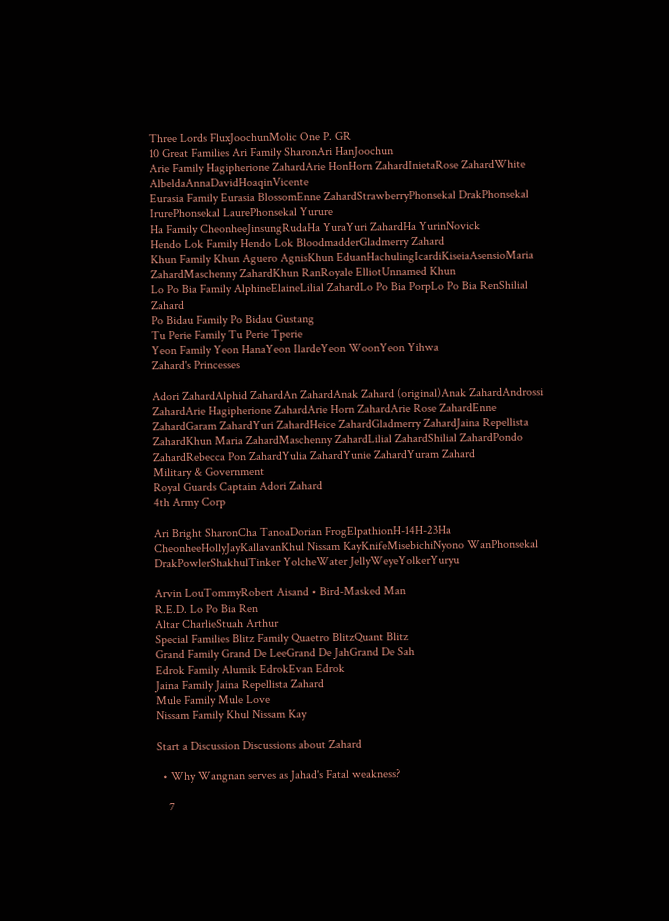Three Lords FluxJoochunMolic One P. GR
10 Great Families Ari Family SharonAri HanJoochun
Arie Family Hagipherione ZahardArie HonHorn ZahardInietaRose ZahardWhite AlbeldaAnnaDavidHoaqinVicente
Eurasia Family Eurasia BlossomEnne ZahardStrawberryPhonsekal DrakPhonsekal IrurePhonsekal LaurePhonsekal Yurure
Ha Family CheonheeJinsungRudaHa YuraYuri ZahardHa YurinNovick
Hendo Lok Family Hendo Lok BloodmadderGladmerry Zahard
Khun Family Khun Aguero AgnisKhun EduanHachulingIcardiKiseiaAsensioMaria ZahardMaschenny ZahardKhun RanRoyale ElliotUnnamed Khun
Lo Po Bia Family AlphineElaineLilial ZahardLo Po Bia PorpLo Po Bia RenShilial Zahard
Po Bidau Family Po Bidau Gustang
Tu Perie Family Tu Perie Tperie
Yeon Family Yeon HanaYeon IlardeYeon WoonYeon Yihwa
Zahard's Princesses

Adori ZahardAlphid ZahardAn ZahardAnak Zahard (original)Anak ZahardAndrossi ZahardArie Hagipherione ZahardArie Horn ZahardArie Rose ZahardEnne ZahardGaram ZahardYuri ZahardHeice ZahardGladmerry ZahardJaina Repellista ZahardKhun Maria ZahardMaschenny ZahardLilial ZahardShilial ZahardPondo ZahardRebecca Pon ZahardYulia ZahardYunie ZahardYuram Zahard
Military & Government
Royal Guards Captain Adori Zahard
4th Army Corp

Ari Bright SharonCha TanoaDorian FrogElpathionH-14H-23Ha CheonheeHollyJayKallavanKhul Nissam KayKnifeMisebichiNyono WanPhonsekal DrakPowlerShakhulTinker YolcheWater JellyWeyeYolkerYuryu

Arvin LouTommyRobert Aisand • Bird-Masked Man
R.E.D. Lo Po Bia Ren
Altar CharlieStuah Arthur
Special Families Blitz Family Quaetro BlitzQuant Blitz
Grand Family Grand De LeeGrand De JahGrand De Sah
Edrok Family Alumik EdrokEvan Edrok
Jaina Family Jaina Repellista Zahard
Mule Family Mule Love
Nissam Family Khul Nissam Kay

Start a Discussion Discussions about Zahard

  • Why Wangnan serves as Jahad's Fatal weakness?

    7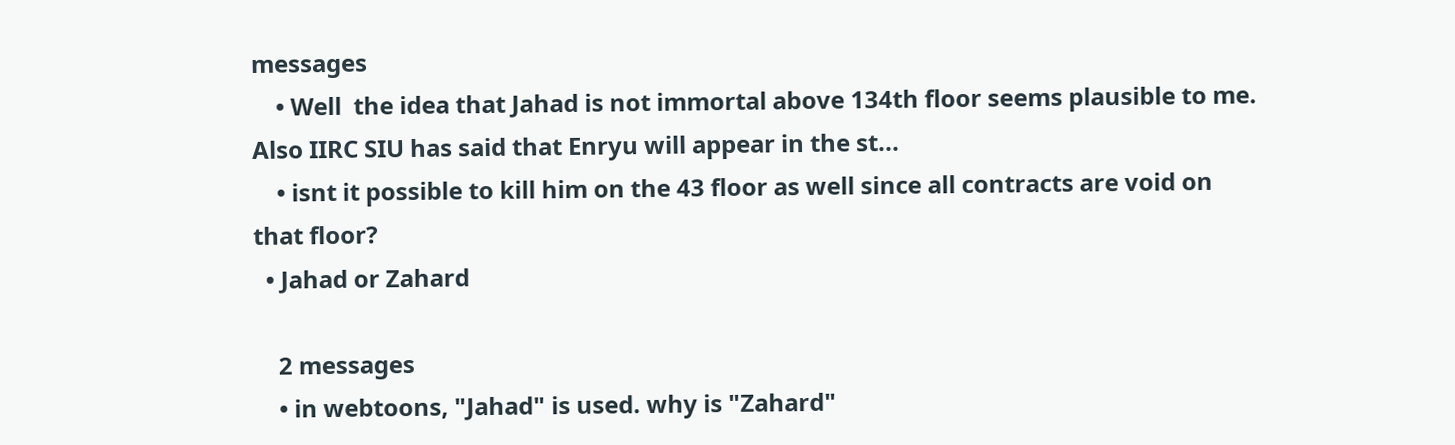messages
    • Well  the idea that Jahad is not immortal above 134th floor seems plausible to me. Also IIRC SIU has said that Enryu will appear in the st...
    • isnt it possible to kill him on the 43 floor as well since all contracts are void on that floor?
  • Jahad or Zahard

    2 messages
    • in webtoons, "Jahad" is used. why is "Zahard"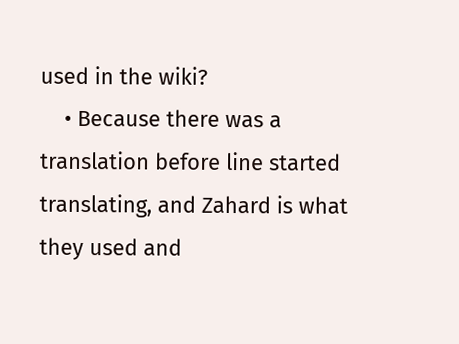used in the wiki?
    • Because there was a translation before line started translating, and Zahard is what they used and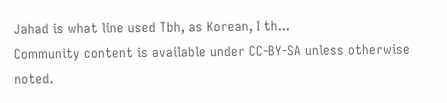Jahad is what line used Tbh, as Korean, I th...
Community content is available under CC-BY-SA unless otherwise noted.